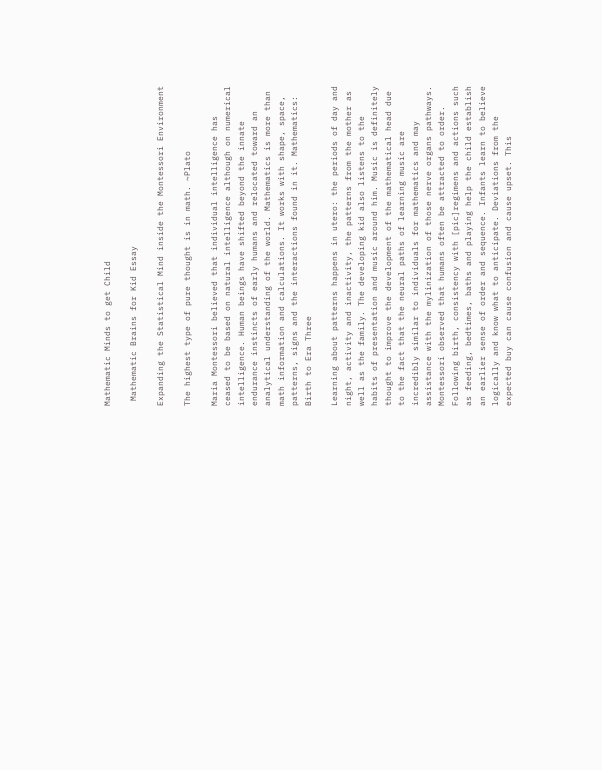Mathematic Minds to get Child

 Mathematic Brains for Kid Essay

Expanding the Statistical Mind inside the Montessori Environment

The highest type of pure thought is in math. ~Plato

Maria Montessori believed that individual intelligence has ceased to be based on natural intelligence although on numerical intelligence. Human beings have shifted beyond the innate endurance instincts of early humans and relocated toward an analytical understanding of the world. Mathematics is more than math information and calculations. It works with shape, space, patterns, signs and the interactions found in it. Mathematics: Birth to Era Three

Learning about patterns happens in utero: the periods of day and night, activity and inactivity, the patterns from the mother as well as the family. The developing kid also listens to the habits of presentation and music around him. Music is definitely thought to improve the development of the mathematical head due to the fact that the neural paths of learning music are incredibly similar to individuals for mathematics and may assistance with the mylinization of those nerve organs pathways. Montessori observed that humans often be attracted to order. Following birth, consistency with [pic]regimens and actions such as feeding, bedtimes, baths and playing help the child establish an earlier sense of order and sequence. Infants learn to believe logically and know what to anticipate. Deviations from the expected buy can cause confusion and cause upset. This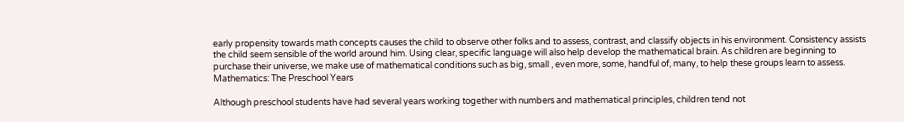early propensity towards math concepts causes the child to observe other folks and to assess, contrast, and classify objects in his environment. Consistency assists the child seem sensible of the world around him. Using clear, specific language will also help develop the mathematical brain. As children are beginning to purchase their universe, we make use of mathematical conditions such as big, small , even more, some, handful of, many, to help these groups learn to assess. Mathematics: The Preschool Years

Although preschool students have had several years working together with numbers and mathematical principles, children tend not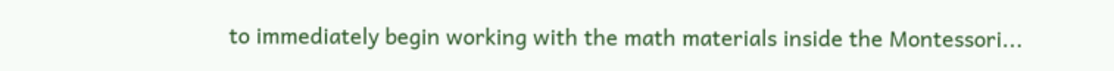to immediately begin working with the math materials inside the Montessori...